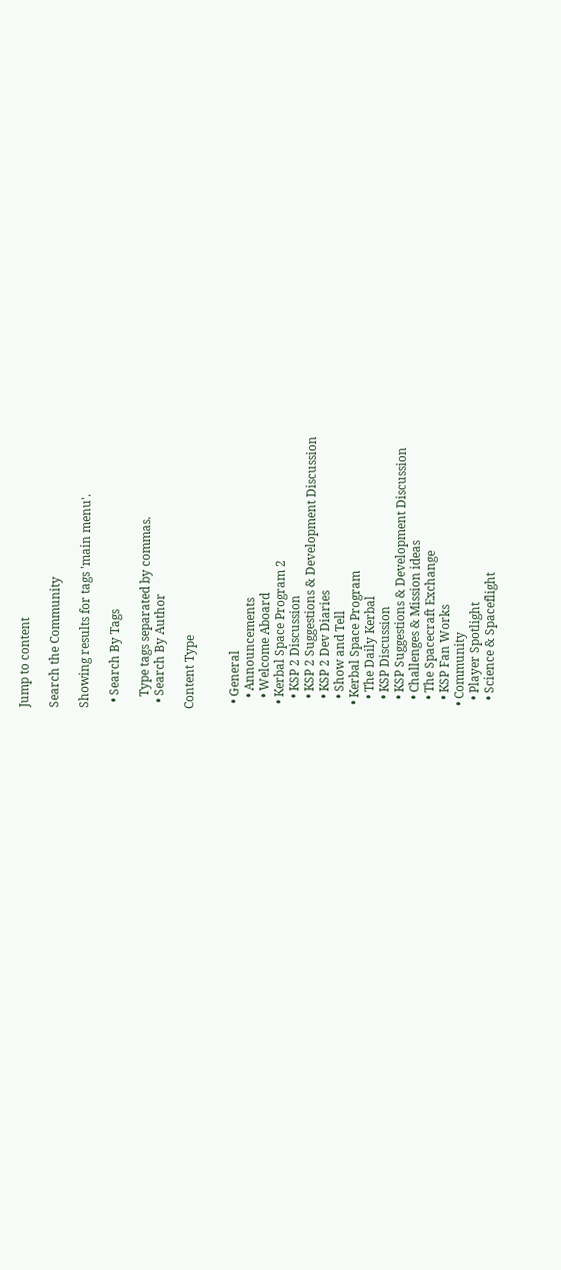Jump to content

Search the Community

Showing results for tags 'main menu'.

  • Search By Tags

    Type tags separated by commas.
  • Search By Author

Content Type


  • General
    • Announcements
    • Welcome Aboard
  • Kerbal Space Program 2
    • KSP 2 Discussion
    • KSP 2 Suggestions & Development Discussion
    • KSP 2 Dev Diaries
    • Show and Tell
  • Kerbal Space Program
    • The Daily Kerbal
    • KSP Discussion
    • KSP Suggestions & Development Discussion
    • Challenges & Mission ideas
    • The Spacecraft Exchange
    • KSP Fan Works
  • Community
    • Player Spotlight
    • Science & Spaceflight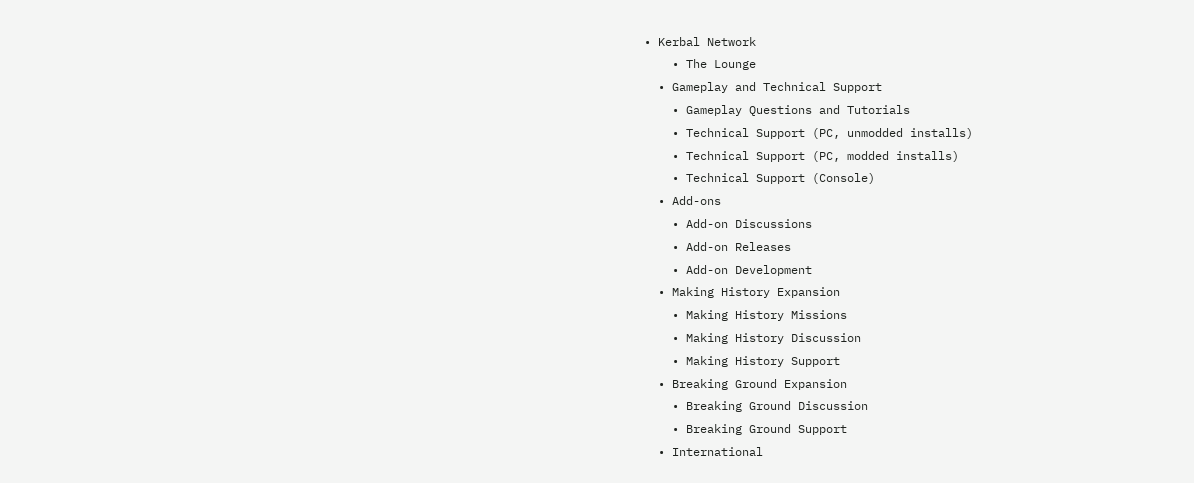• Kerbal Network
    • The Lounge
  • Gameplay and Technical Support
    • Gameplay Questions and Tutorials
    • Technical Support (PC, unmodded installs)
    • Technical Support (PC, modded installs)
    • Technical Support (Console)
  • Add-ons
    • Add-on Discussions
    • Add-on Releases
    • Add-on Development
  • Making History Expansion
    • Making History Missions
    • Making History Discussion
    • Making History Support
  • Breaking Ground Expansion
    • Breaking Ground Discussion
    • Breaking Ground Support
  • International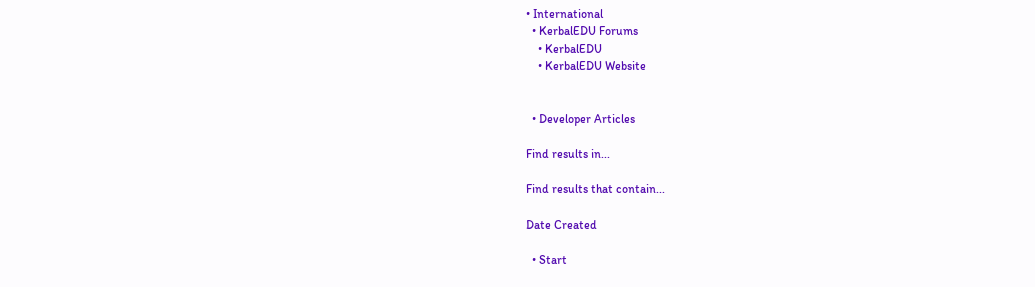• International
  • KerbalEDU Forums
    • KerbalEDU
    • KerbalEDU Website


  • Developer Articles

Find results in...

Find results that contain...

Date Created

  • Start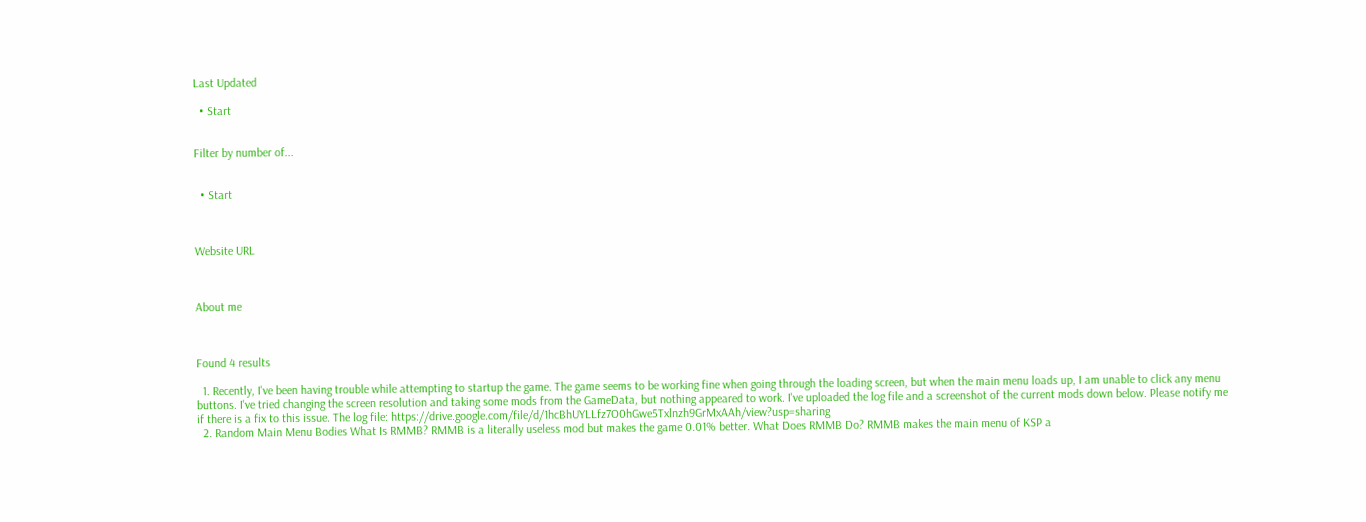Last Updated

  • Start


Filter by number of...


  • Start



Website URL



About me



Found 4 results

  1. Recently, I've been having trouble while attempting to startup the game. The game seems to be working fine when going through the loading screen, but when the main menu loads up, I am unable to click any menu buttons. I've tried changing the screen resolution and taking some mods from the GameData, but nothing appeared to work. I've uploaded the log file and a screenshot of the current mods down below. Please notify me if there is a fix to this issue. The log file: https://drive.google.com/file/d/1hcBhUYLLfz7O0hGwe5Txlnzh9GrMxAAh/view?usp=sharing
  2. Random Main Menu Bodies What Is RMMB? RMMB is a literally useless mod but makes the game 0.01% better. What Does RMMB Do? RMMB makes the main menu of KSP a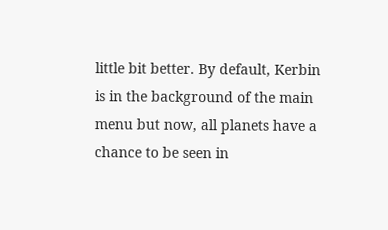little bit better. By default, Kerbin is in the background of the main menu but now, all planets have a chance to be seen in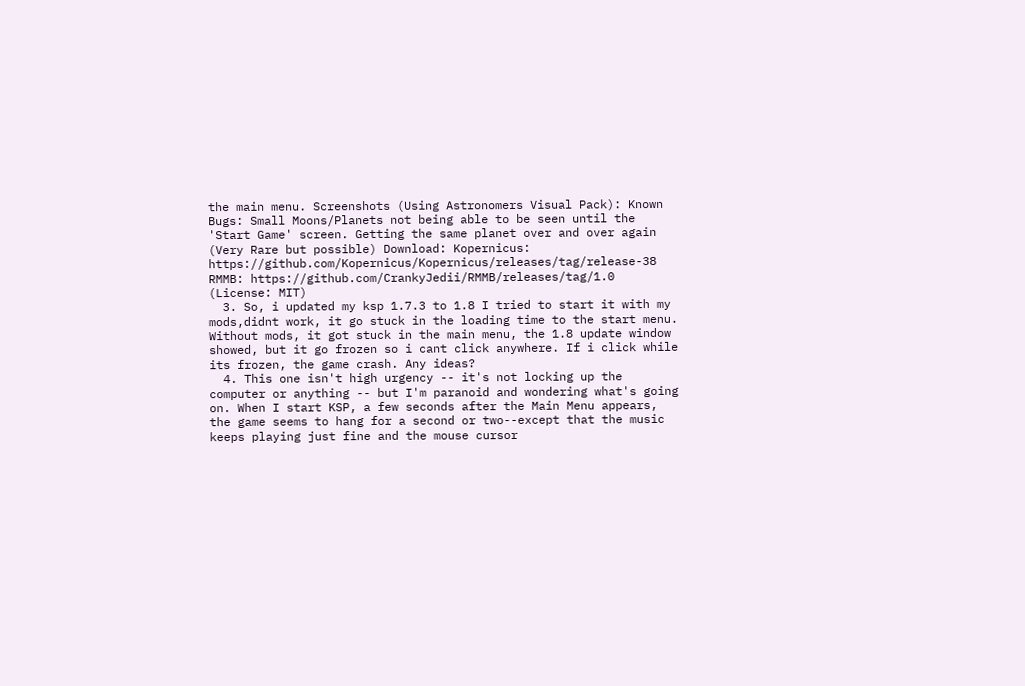the main menu. Screenshots (Using Astronomers Visual Pack): Known Bugs: Small Moons/Planets not being able to be seen until the 'Start Game' screen. Getting the same planet over and over again (Very Rare but possible) Download: Kopernicus: https://github.com/Kopernicus/Kopernicus/releases/tag/release-38 RMMB: https://github.com/CrankyJedii/RMMB/releases/tag/1.0 (License: MIT)
  3. So, i updated my ksp 1.7.3 to 1.8 I tried to start it with my mods,didnt work, it go stuck in the loading time to the start menu. Without mods, it got stuck in the main menu, the 1.8 update window showed, but it go frozen so i cant click anywhere. If i click while its frozen, the game crash. Any ideas?
  4. This one isn't high urgency -- it's not locking up the computer or anything -- but I'm paranoid and wondering what's going on. When I start KSP, a few seconds after the Main Menu appears, the game seems to hang for a second or two--except that the music keeps playing just fine and the mouse cursor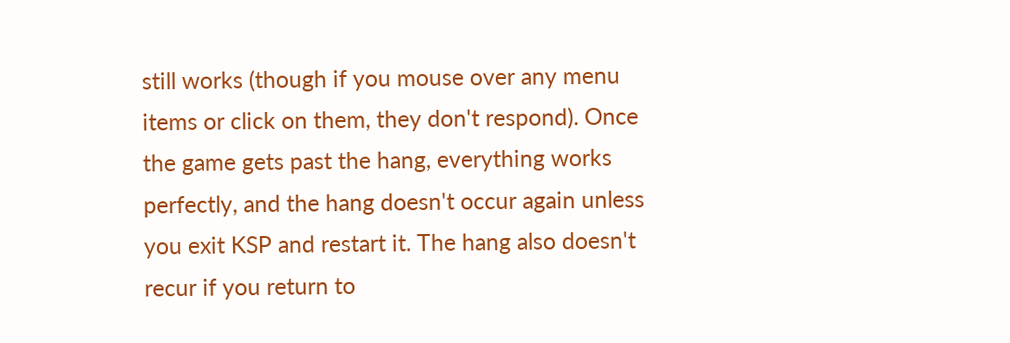still works (though if you mouse over any menu items or click on them, they don't respond). Once the game gets past the hang, everything works perfectly, and the hang doesn't occur again unless you exit KSP and restart it. The hang also doesn't recur if you return to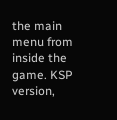the main menu from inside the game. KSP version,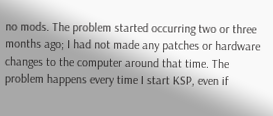no mods. The problem started occurring two or three months ago; I had not made any patches or hardware changes to the computer around that time. The problem happens every time I start KSP, even if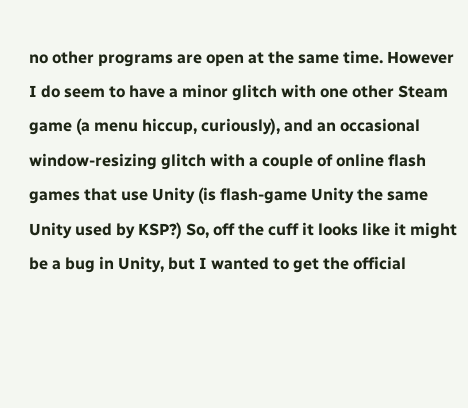no other programs are open at the same time. However I do seem to have a minor glitch with one other Steam game (a menu hiccup, curiously), and an occasional window-resizing glitch with a couple of online flash games that use Unity (is flash-game Unity the same Unity used by KSP?) So, off the cuff it looks like it might be a bug in Unity, but I wanted to get the official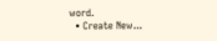word.
  • Create New...